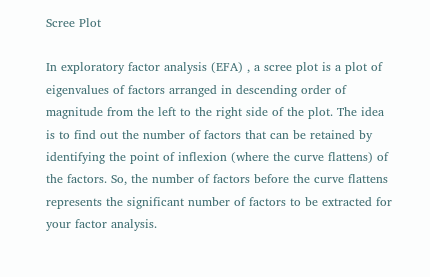Scree Plot

In exploratory factor analysis (EFA) , a scree plot is a plot of eigenvalues of factors arranged in descending order of magnitude from the left to the right side of the plot. The idea is to find out the number of factors that can be retained by identifying the point of inflexion (where the curve flattens) of the factors. So, the number of factors before the curve flattens represents the significant number of factors to be extracted for your factor analysis.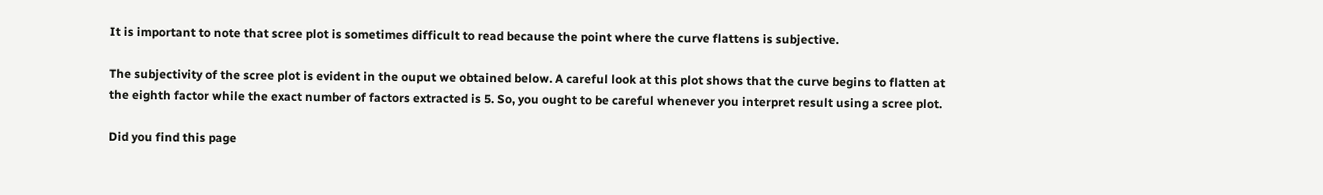It is important to note that scree plot is sometimes difficult to read because the point where the curve flattens is subjective.

The subjectivity of the scree plot is evident in the ouput we obtained below. A careful look at this plot shows that the curve begins to flatten at the eighth factor while the exact number of factors extracted is 5. So, you ought to be careful whenever you interpret result using a scree plot.

Did you find this page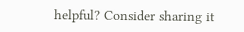helpful? Consider sharing it